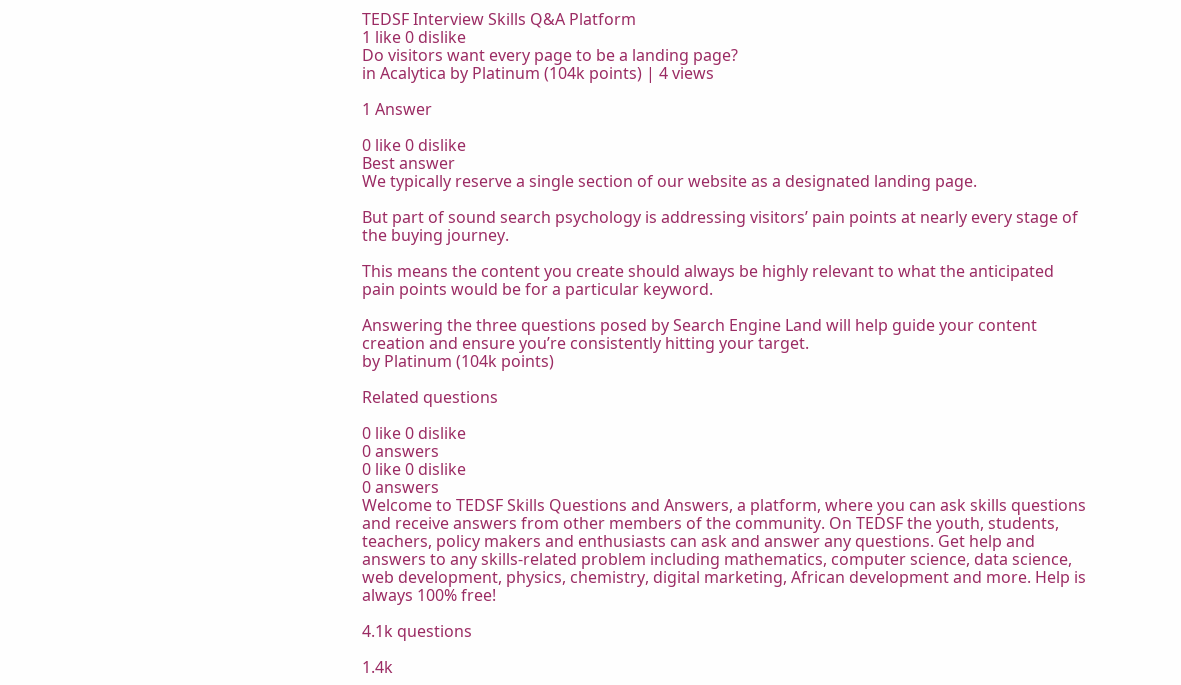TEDSF Interview Skills Q&A Platform
1 like 0 dislike
Do visitors want every page to be a landing page?
in Acalytica by Platinum (104k points) | 4 views

1 Answer

0 like 0 dislike
Best answer
We typically reserve a single section of our website as a designated landing page.

But part of sound search psychology is addressing visitors’ pain points at nearly every stage of the buying journey.

This means the content you create should always be highly relevant to what the anticipated pain points would be for a particular keyword.

Answering the three questions posed by Search Engine Land will help guide your content creation and ensure you’re consistently hitting your target.
by Platinum (104k points)

Related questions

0 like 0 dislike
0 answers
0 like 0 dislike
0 answers
Welcome to TEDSF Skills Questions and Answers, a platform, where you can ask skills questions and receive answers from other members of the community. On TEDSF the youth, students, teachers, policy makers and enthusiasts can ask and answer any questions. Get help and answers to any skills-related problem including mathematics, computer science, data science, web development, physics, chemistry, digital marketing, African development and more. Help is always 100% free!

4.1k questions

1.4k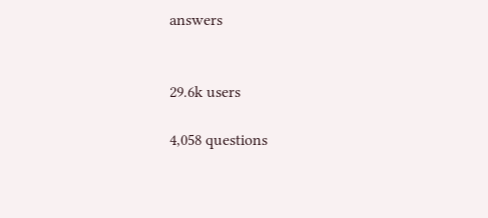answers


29.6k users

4,058 questions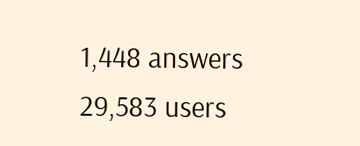1,448 answers
29,583 users